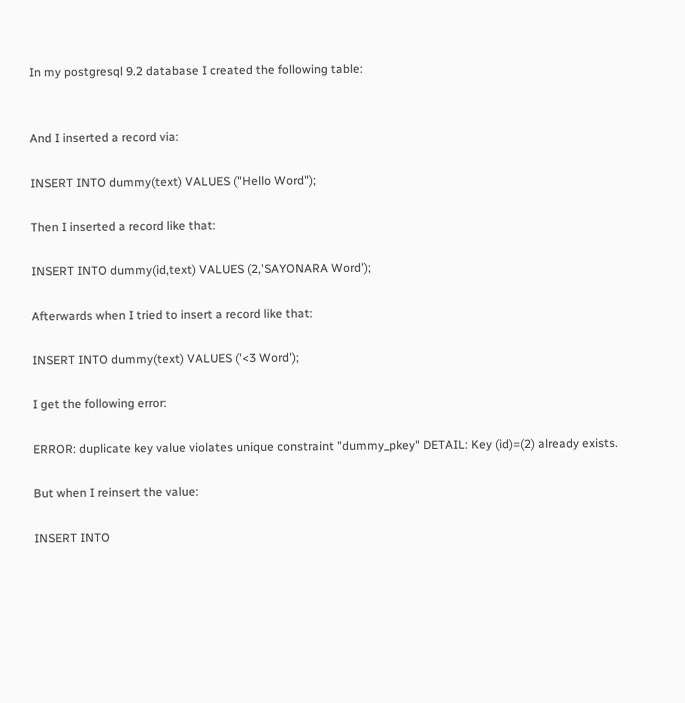In my postgresql 9.2 database I created the following table:


And I inserted a record via:

INSERT INTO dummy(text) VALUES ("Hello Word");

Then I inserted a record like that:

INSERT INTO dummy(id,text) VALUES (2,'SAYONARA Word');

Afterwards when I tried to insert a record like that:

INSERT INTO dummy(text) VALUES ('<3 Word');

I get the following error:

ERROR: duplicate key value violates unique constraint "dummy_pkey" DETAIL: Key (id)=(2) already exists.

But when I reinsert the value:

INSERT INTO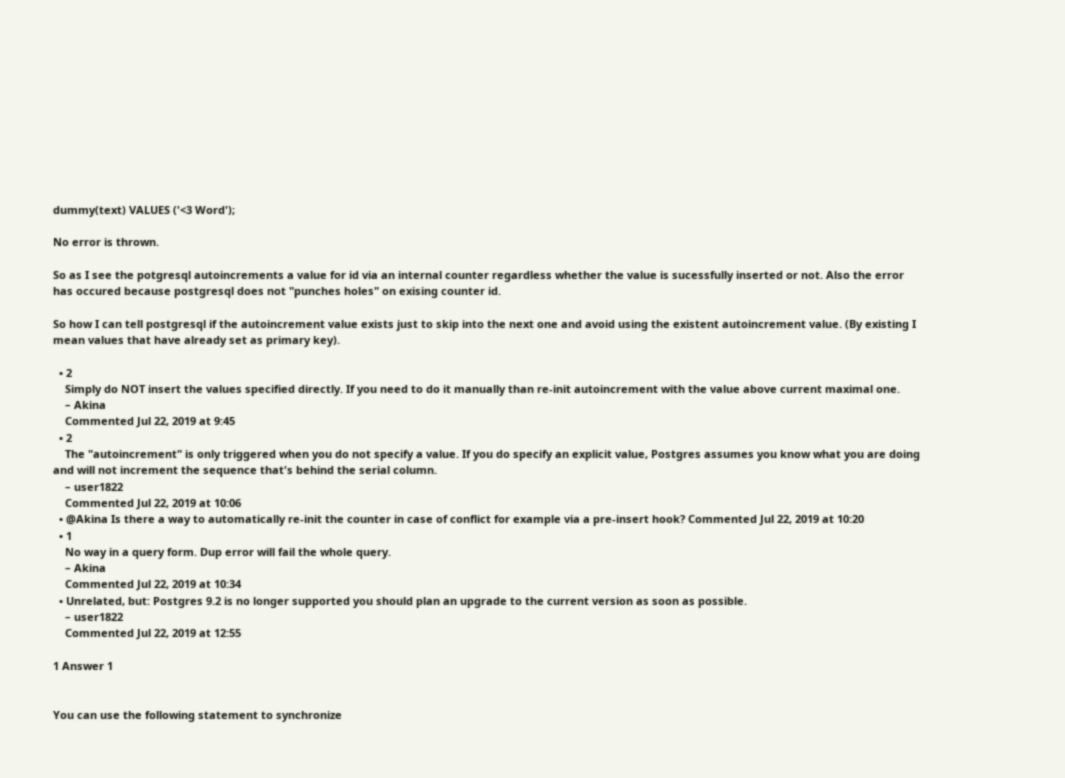dummy(text) VALUES ('<3 Word');

No error is thrown.

So as I see the potgresql autoincrements a value for id via an internal counter regardless whether the value is sucessfully inserted or not. Also the error has occured because postgresql does not "punches holes" on exising counter id.

So how I can tell postgresql if the autoincrement value exists just to skip into the next one and avoid using the existent autoincrement value. (By existing I mean values that have already set as primary key).

  • 2
    Simply do NOT insert the values specified directly. If you need to do it manually than re-init autoincrement with the value above current maximal one.
    – Akina
    Commented Jul 22, 2019 at 9:45
  • 2
    The "autoincrement" is only triggered when you do not specify a value. If you do specify an explicit value, Postgres assumes you know what you are doing and will not increment the sequence that's behind the serial column.
    – user1822
    Commented Jul 22, 2019 at 10:06
  • @Akina Is there a way to automatically re-init the counter in case of conflict for example via a pre-insert hook? Commented Jul 22, 2019 at 10:20
  • 1
    No way in a query form. Dup error will fail the whole query.
    – Akina
    Commented Jul 22, 2019 at 10:34
  • Unrelated, but: Postgres 9.2 is no longer supported you should plan an upgrade to the current version as soon as possible.
    – user1822
    Commented Jul 22, 2019 at 12:55

1 Answer 1


You can use the following statement to synchronize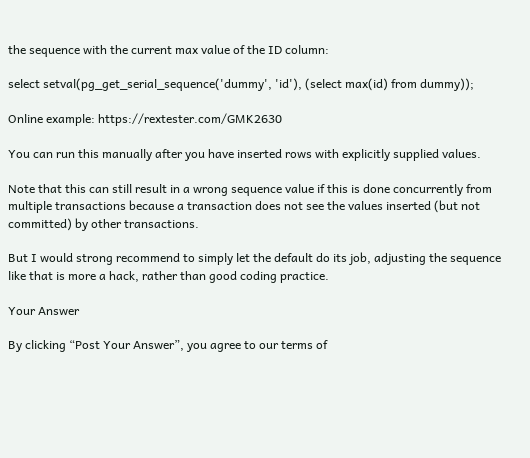the sequence with the current max value of the ID column:

select setval(pg_get_serial_sequence('dummy', 'id'), (select max(id) from dummy));

Online example: https://rextester.com/GMK2630

You can run this manually after you have inserted rows with explicitly supplied values.

Note that this can still result in a wrong sequence value if this is done concurrently from multiple transactions because a transaction does not see the values inserted (but not committed) by other transactions.

But I would strong recommend to simply let the default do its job, adjusting the sequence like that is more a hack, rather than good coding practice.

Your Answer

By clicking “Post Your Answer”, you agree to our terms of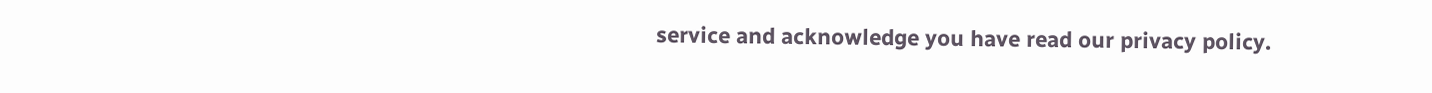service and acknowledge you have read our privacy policy.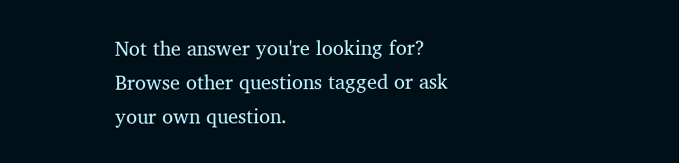Not the answer you're looking for? Browse other questions tagged or ask your own question.